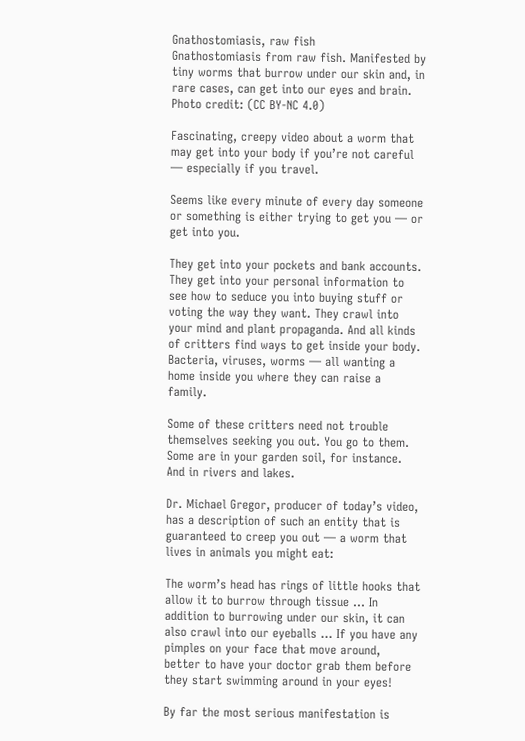Gnathostomiasis, raw fish
Gnathostomiasis from raw fish. Manifested by tiny worms that burrow under our skin and, in rare cases, can get into our eyes and brain. Photo credit: (CC BY-NC 4.0)

Fascinating, creepy video about a worm that may get into your body if you’re not careful — especially if you travel.

Seems like every minute of every day someone or something is either trying to get you — or get into you.

They get into your pockets and bank accounts. They get into your personal information to see how to seduce you into buying stuff or voting the way they want. They crawl into your mind and plant propaganda. And all kinds of critters find ways to get inside your body. Bacteria, viruses, worms — all wanting a home inside you where they can raise a family.

Some of these critters need not trouble themselves seeking you out. You go to them. Some are in your garden soil, for instance. And in rivers and lakes.

Dr. Michael Gregor, producer of today’s video, has a description of such an entity that is guaranteed to creep you out — a worm that lives in animals you might eat:

The worm’s head has rings of little hooks that allow it to burrow through tissue … In addition to burrowing under our skin, it can also crawl into our eyeballs … If you have any pimples on your face that move around, better to have your doctor grab them before they start swimming around in your eyes!

By far the most serious manifestation is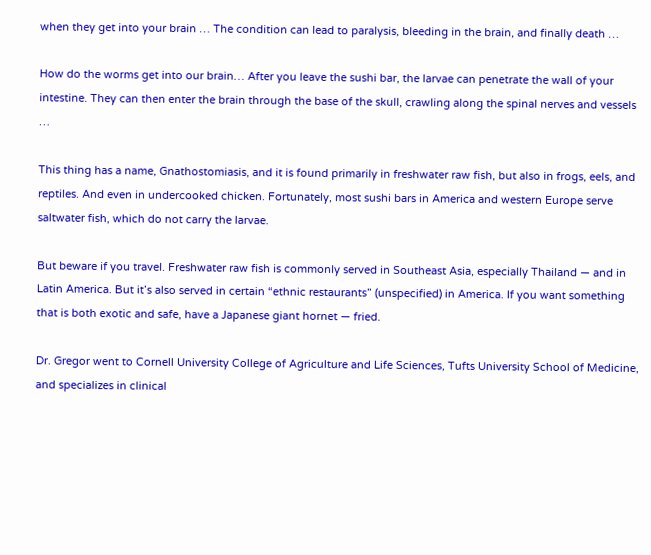when they get into your brain … The condition can lead to paralysis, bleeding in the brain, and finally death …

How do the worms get into our brain… After you leave the sushi bar, the larvae can penetrate the wall of your intestine. They can then enter the brain through the base of the skull, crawling along the spinal nerves and vessels …

This thing has a name, Gnathostomiasis, and it is found primarily in freshwater raw fish, but also in frogs, eels, and reptiles. And even in undercooked chicken. Fortunately, most sushi bars in America and western Europe serve saltwater fish, which do not carry the larvae.

But beware if you travel. Freshwater raw fish is commonly served in Southeast Asia, especially Thailand — and in Latin America. But it’s also served in certain “ethnic restaurants” (unspecified) in America. If you want something that is both exotic and safe, have a Japanese giant hornet — fried.

Dr. Gregor went to Cornell University College of Agriculture and Life Sciences, Tufts University School of Medicine, and specializes in clinical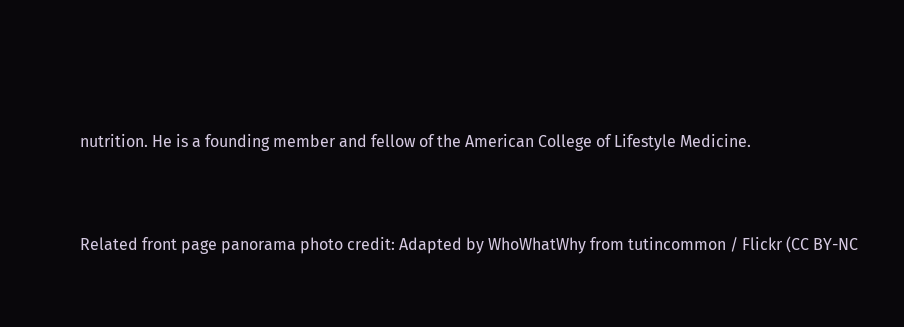nutrition. He is a founding member and fellow of the American College of Lifestyle Medicine.


Related front page panorama photo credit: Adapted by WhoWhatWhy from tutincommon / Flickr (CC BY-NC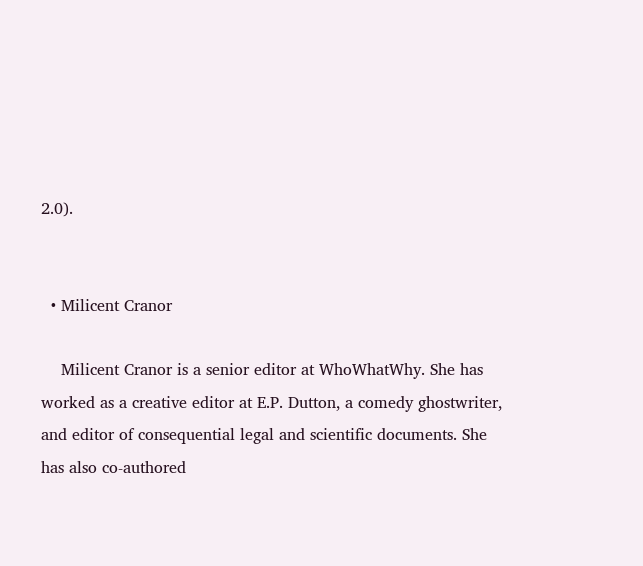2.0).


  • Milicent Cranor

    Milicent Cranor is a senior editor at WhoWhatWhy. She has worked as a creative editor at E.P. Dutton, a comedy ghostwriter, and editor of consequential legal and scientific documents. She has also co-authored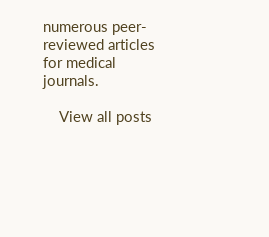numerous peer-reviewed articles for medical journals.

    View all posts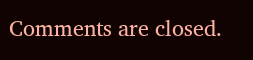Comments are closed.